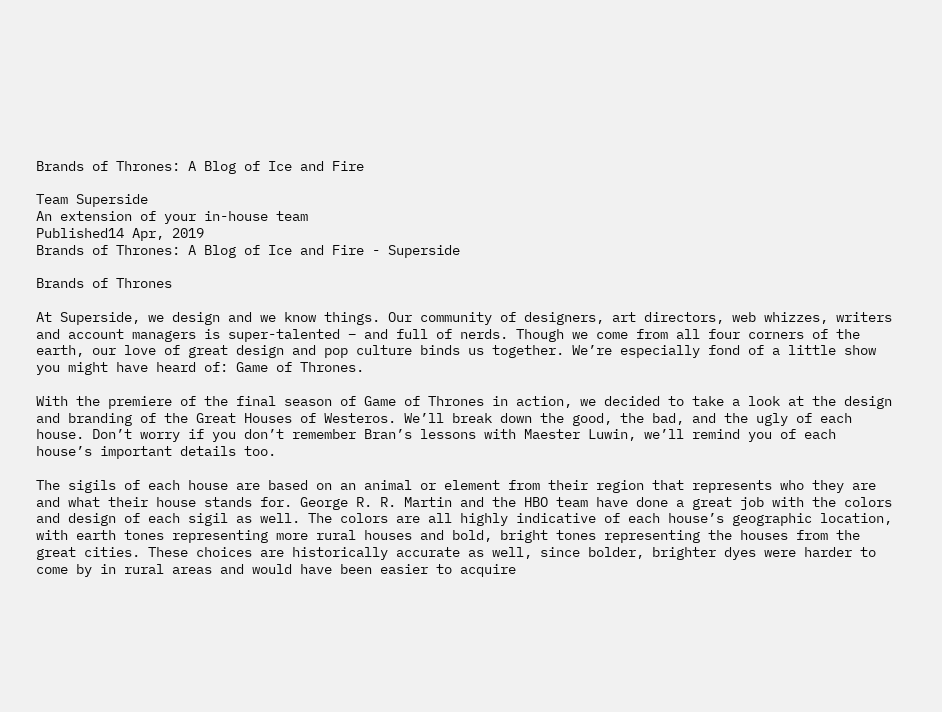Brands of Thrones: A Blog of Ice and Fire

Team Superside
An extension of your in-house team
Published14 Apr, 2019
Brands of Thrones: A Blog of Ice and Fire - Superside

Brands of Thrones

At Superside, we design and we know things. Our community of designers, art directors, web whizzes, writers and account managers is super-talented – and full of nerds. Though we come from all four corners of the earth, our love of great design and pop culture binds us together. We’re especially fond of a little show you might have heard of: Game of Thrones.

With the premiere of the final season of Game of Thrones in action, we decided to take a look at the design and branding of the Great Houses of Westeros. We’ll break down the good, the bad, and the ugly of each house. Don’t worry if you don’t remember Bran’s lessons with Maester Luwin, we’ll remind you of each house’s important details too.

The sigils of each house are based on an animal or element from their region that represents who they are and what their house stands for. George R. R. Martin and the HBO team have done a great job with the colors and design of each sigil as well. The colors are all highly indicative of each house’s geographic location, with earth tones representing more rural houses and bold, bright tones representing the houses from the great cities. These choices are historically accurate as well, since bolder, brighter dyes were harder to come by in rural areas and would have been easier to acquire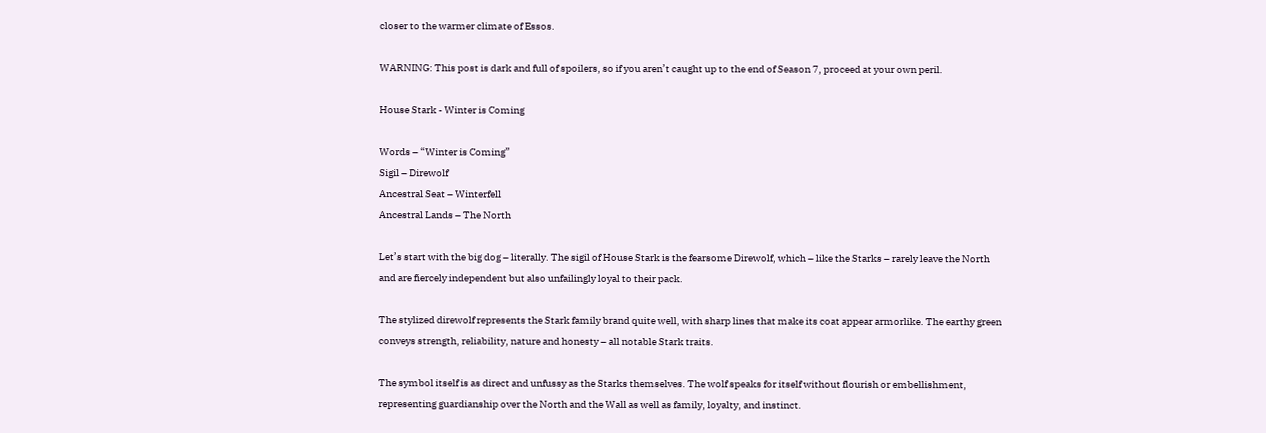closer to the warmer climate of Essos.

WARNING: This post is dark and full of spoilers, so if you aren’t caught up to the end of Season 7, proceed at your own peril.

House Stark - Winter is Coming

Words – “Winter is Coming”
Sigil – Direwolf
Ancestral Seat – Winterfell
Ancestral Lands – The North

Let’s start with the big dog – literally. The sigil of House Stark is the fearsome Direwolf, which – like the Starks – rarely leave the North and are fiercely independent but also unfailingly loyal to their pack.

The stylized direwolf represents the Stark family brand quite well, with sharp lines that make its coat appear armorlike. The earthy green conveys strength, reliability, nature and honesty – all notable Stark traits.

The symbol itself is as direct and unfussy as the Starks themselves. The wolf speaks for itself without flourish or embellishment, representing guardianship over the North and the Wall as well as family, loyalty, and instinct.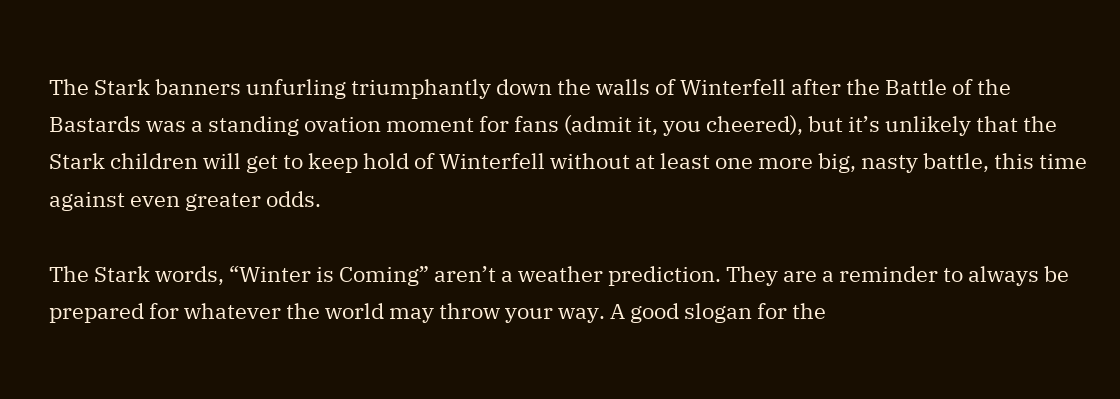The Stark banners unfurling triumphantly down the walls of Winterfell after the Battle of the Bastards was a standing ovation moment for fans (admit it, you cheered), but it’s unlikely that the Stark children will get to keep hold of Winterfell without at least one more big, nasty battle, this time against even greater odds.

The Stark words, “Winter is Coming” aren’t a weather prediction. They are a reminder to always be prepared for whatever the world may throw your way. A good slogan for the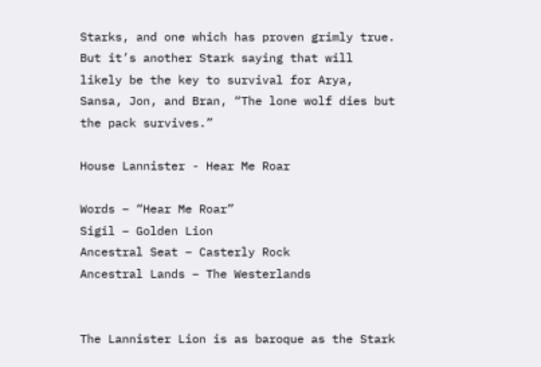Starks, and one which has proven grimly true. But it’s another Stark saying that will likely be the key to survival for Arya, Sansa, Jon, and Bran, “The lone wolf dies but the pack survives.”

House Lannister - Hear Me Roar

Words – “Hear Me Roar”
Sigil – Golden Lion
Ancestral Seat – Casterly Rock
Ancestral Lands – The Westerlands


The Lannister Lion is as baroque as the Stark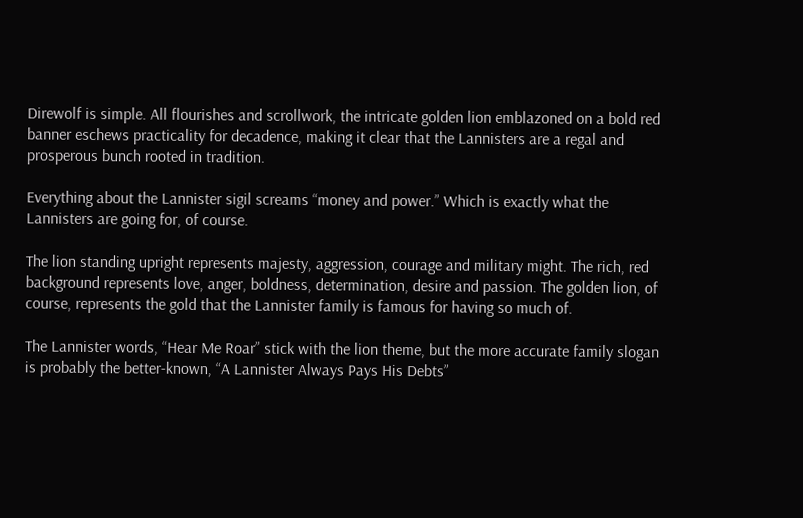Direwolf is simple. All flourishes and scrollwork, the intricate golden lion emblazoned on a bold red banner eschews practicality for decadence, making it clear that the Lannisters are a regal and prosperous bunch rooted in tradition.

Everything about the Lannister sigil screams “money and power.” Which is exactly what the Lannisters are going for, of course.

The lion standing upright represents majesty, aggression, courage and military might. The rich, red background represents love, anger, boldness, determination, desire and passion. The golden lion, of course, represents the gold that the Lannister family is famous for having so much of.

The Lannister words, “Hear Me Roar” stick with the lion theme, but the more accurate family slogan is probably the better-known, “A Lannister Always Pays His Debts”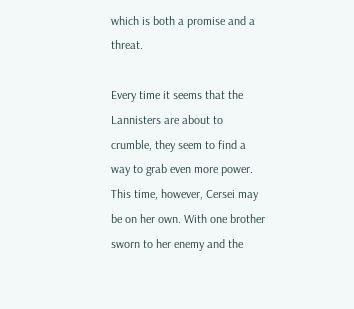which is both a promise and a threat.

Every time it seems that the Lannisters are about to crumble, they seem to find a way to grab even more power. This time, however, Cersei may be on her own. With one brother sworn to her enemy and the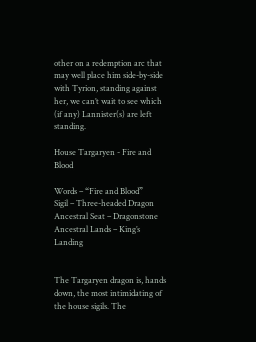other on a redemption arc that may well place him side-by-side with Tyrion, standing against her, we can’t wait to see which (if any) Lannister(s) are left standing.

House Targaryen - Fire and Blood

Words – “Fire and Blood”
Sigil – Three-headed Dragon
Ancestral Seat – Dragonstone
Ancestral Lands – King’s Landing


The Targaryen dragon is, hands down, the most intimidating of the house sigils. The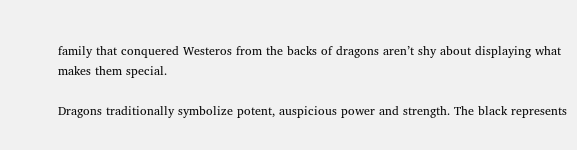family that conquered Westeros from the backs of dragons aren’t shy about displaying what makes them special.

Dragons traditionally symbolize potent, auspicious power and strength. The black represents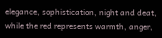elegance, sophistication, night and deat, while the red represents warmth, anger,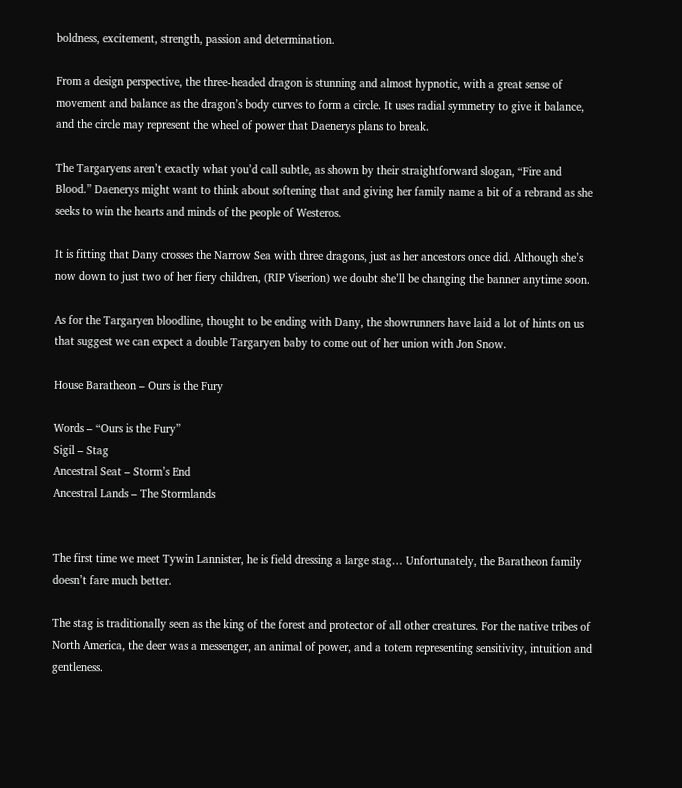boldness, excitement, strength, passion and determination.

From a design perspective, the three-headed dragon is stunning and almost hypnotic, with a great sense of movement and balance as the dragon’s body curves to form a circle. It uses radial symmetry to give it balance, and the circle may represent the wheel of power that Daenerys plans to break.

The Targaryens aren’t exactly what you’d call subtle, as shown by their straightforward slogan, “Fire and Blood.” Daenerys might want to think about softening that and giving her family name a bit of a rebrand as she seeks to win the hearts and minds of the people of Westeros.

It is fitting that Dany crosses the Narrow Sea with three dragons, just as her ancestors once did. Although she’s now down to just two of her fiery children, (RIP Viserion) we doubt she’ll be changing the banner anytime soon.

As for the Targaryen bloodline, thought to be ending with Dany, the showrunners have laid a lot of hints on us that suggest we can expect a double Targaryen baby to come out of her union with Jon Snow.

House Baratheon – Ours is the Fury

Words – “Ours is the Fury”
Sigil – Stag
Ancestral Seat – Storm’s End
Ancestral Lands – The Stormlands


The first time we meet Tywin Lannister, he is field dressing a large stag… Unfortunately, the Baratheon family doesn’t fare much better.

The stag is traditionally seen as the king of the forest and protector of all other creatures. For the native tribes of North America, the deer was a messenger, an animal of power, and a totem representing sensitivity, intuition and gentleness.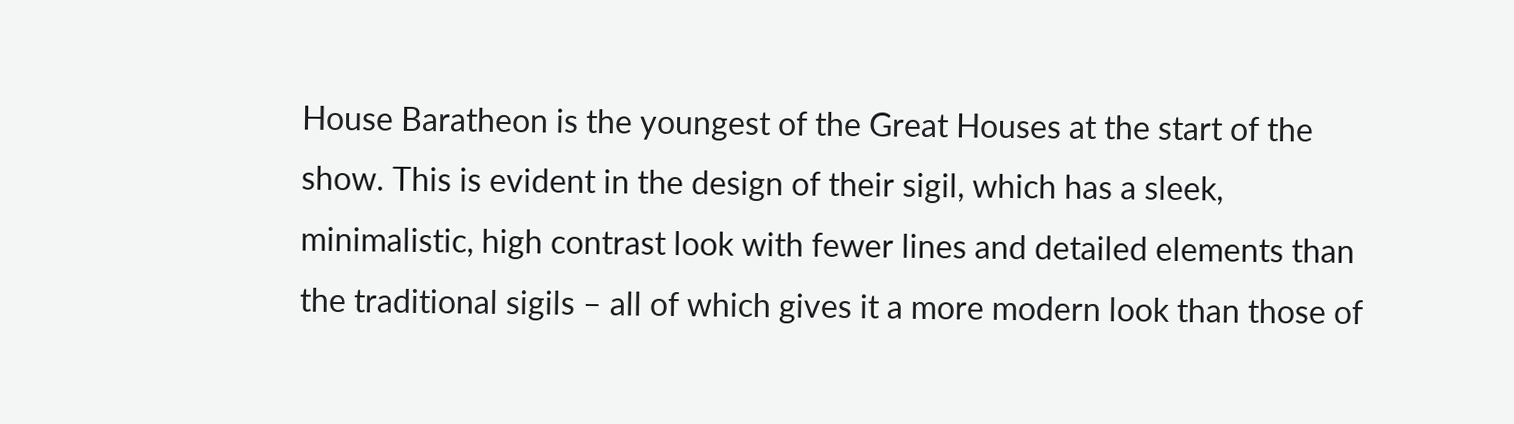House Baratheon is the youngest of the Great Houses at the start of the show. This is evident in the design of their sigil, which has a sleek, minimalistic, high contrast look with fewer lines and detailed elements than the traditional sigils – all of which gives it a more modern look than those of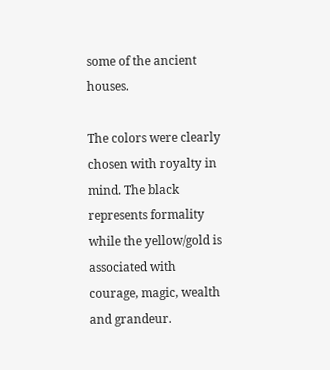some of the ancient houses.

The colors were clearly chosen with royalty in mind. The black represents formality while the yellow/gold is associated with courage, magic, wealth and grandeur.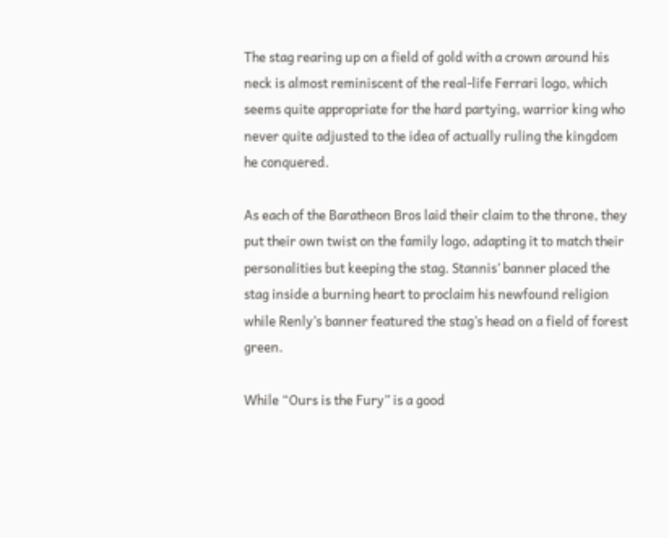The stag rearing up on a field of gold with a crown around his neck is almost reminiscent of the real-life Ferrari logo, which seems quite appropriate for the hard partying, warrior king who never quite adjusted to the idea of actually ruling the kingdom he conquered.

As each of the Baratheon Bros laid their claim to the throne, they put their own twist on the family logo, adapting it to match their personalities but keeping the stag. Stannis’ banner placed the stag inside a burning heart to proclaim his newfound religion while Renly’s banner featured the stag’s head on a field of forest green.

While “Ours is the Fury” is a good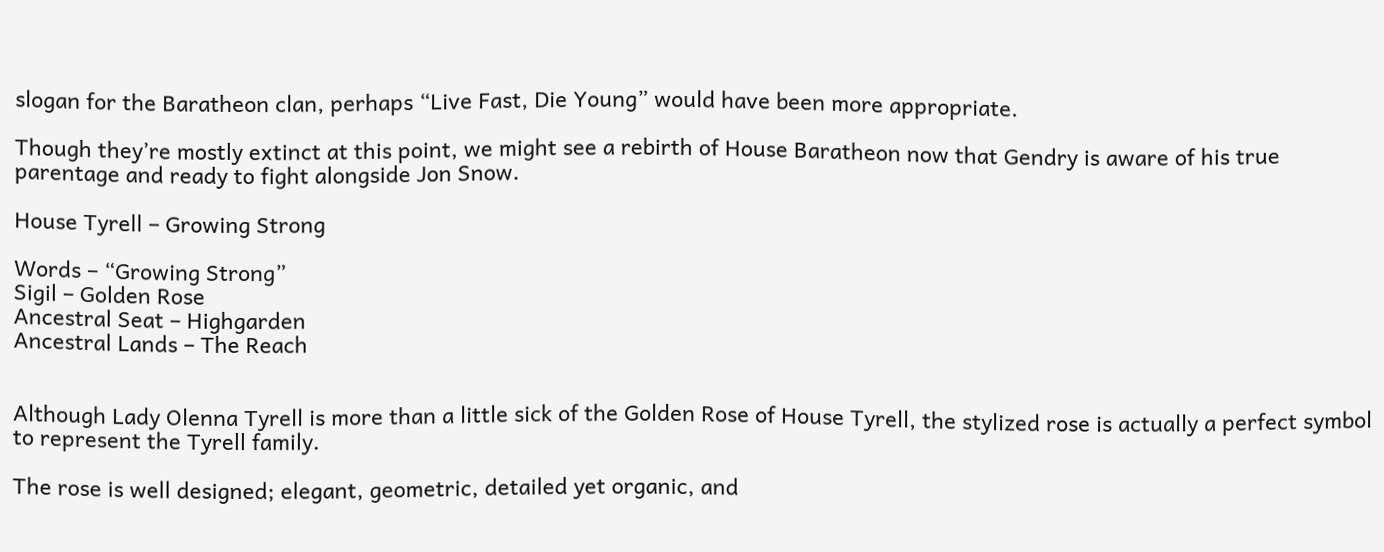slogan for the Baratheon clan, perhaps “Live Fast, Die Young” would have been more appropriate.

Though they’re mostly extinct at this point, we might see a rebirth of House Baratheon now that Gendry is aware of his true parentage and ready to fight alongside Jon Snow.

House Tyrell – Growing Strong

Words – “Growing Strong”
Sigil – Golden Rose
Ancestral Seat – Highgarden
Ancestral Lands – The Reach


Although Lady Olenna Tyrell is more than a little sick of the Golden Rose of House Tyrell, the stylized rose is actually a perfect symbol to represent the Tyrell family.

The rose is well designed; elegant, geometric, detailed yet organic, and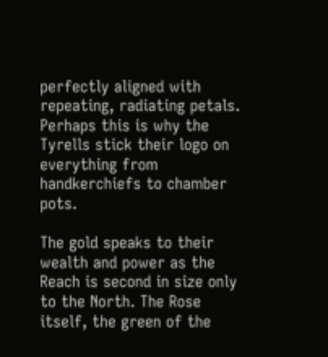perfectly aligned with repeating, radiating petals. Perhaps this is why the Tyrells stick their logo on everything from handkerchiefs to chamber pots.

The gold speaks to their wealth and power as the Reach is second in size only to the North. The Rose itself, the green of the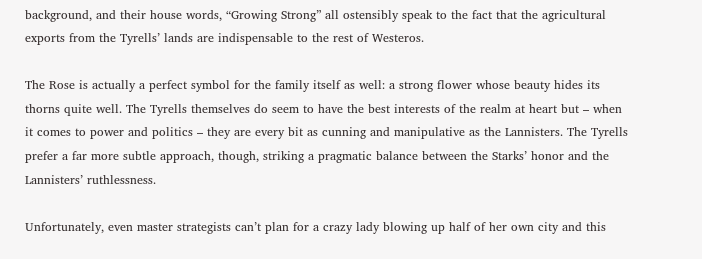background, and their house words, “Growing Strong” all ostensibly speak to the fact that the agricultural exports from the Tyrells’ lands are indispensable to the rest of Westeros.

The Rose is actually a perfect symbol for the family itself as well: a strong flower whose beauty hides its thorns quite well. The Tyrells themselves do seem to have the best interests of the realm at heart but – when it comes to power and politics – they are every bit as cunning and manipulative as the Lannisters. The Tyrells prefer a far more subtle approach, though, striking a pragmatic balance between the Starks’ honor and the Lannisters’ ruthlessness.

Unfortunately, even master strategists can’t plan for a crazy lady blowing up half of her own city and this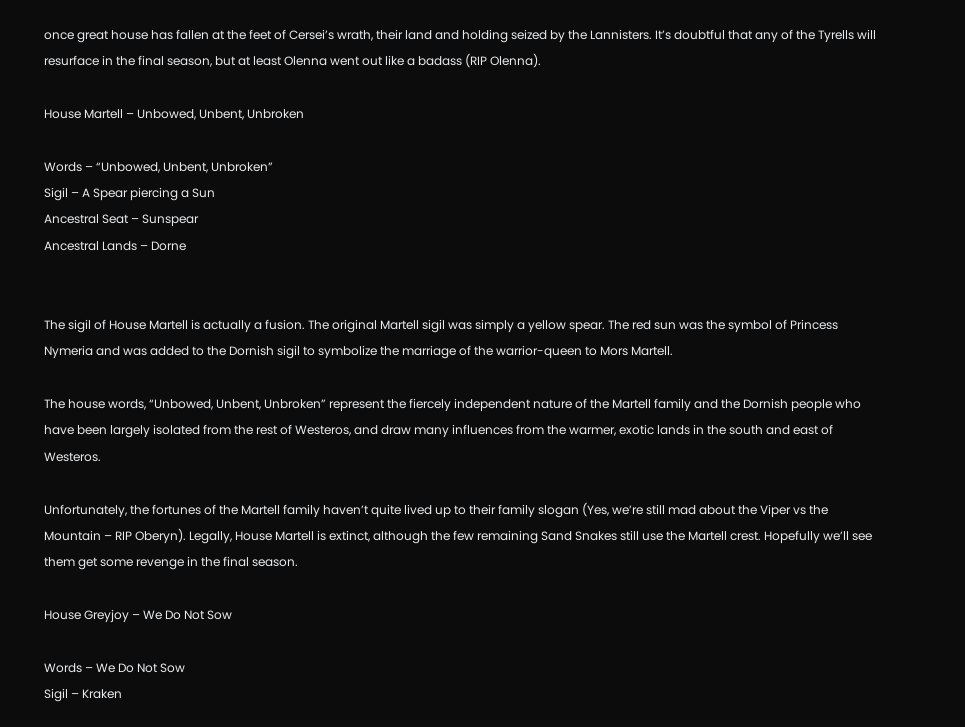once great house has fallen at the feet of Cersei’s wrath, their land and holding seized by the Lannisters. It’s doubtful that any of the Tyrells will resurface in the final season, but at least Olenna went out like a badass (RIP Olenna).

House Martell – Unbowed, Unbent, Unbroken

Words – “Unbowed, Unbent, Unbroken”
Sigil – A Spear piercing a Sun
Ancestral Seat – Sunspear
Ancestral Lands – Dorne


The sigil of House Martell is actually a fusion. The original Martell sigil was simply a yellow spear. The red sun was the symbol of Princess Nymeria and was added to the Dornish sigil to symbolize the marriage of the warrior-queen to Mors Martell.

The house words, “Unbowed, Unbent, Unbroken” represent the fiercely independent nature of the Martell family and the Dornish people who have been largely isolated from the rest of Westeros, and draw many influences from the warmer, exotic lands in the south and east of Westeros.

Unfortunately, the fortunes of the Martell family haven’t quite lived up to their family slogan (Yes, we’re still mad about the Viper vs the Mountain – RIP Oberyn). Legally, House Martell is extinct, although the few remaining Sand Snakes still use the Martell crest. Hopefully we’ll see them get some revenge in the final season.

House Greyjoy – We Do Not Sow

Words – We Do Not Sow
Sigil – Kraken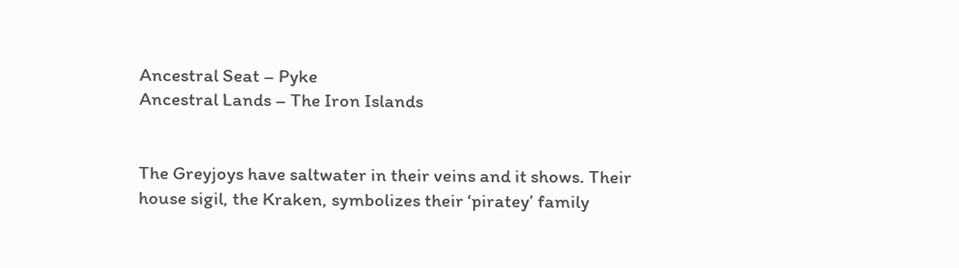Ancestral Seat – Pyke
Ancestral Lands – The Iron Islands


The Greyjoys have saltwater in their veins and it shows. Their house sigil, the Kraken, symbolizes their ‘piratey’ family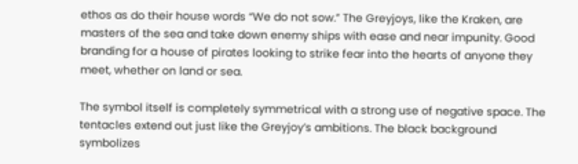ethos as do their house words “We do not sow.” The Greyjoys, like the Kraken, are masters of the sea and take down enemy ships with ease and near impunity. Good branding for a house of pirates looking to strike fear into the hearts of anyone they meet, whether on land or sea.

The symbol itself is completely symmetrical with a strong use of negative space. The tentacles extend out just like the Greyjoy’s ambitions. The black background symbolizes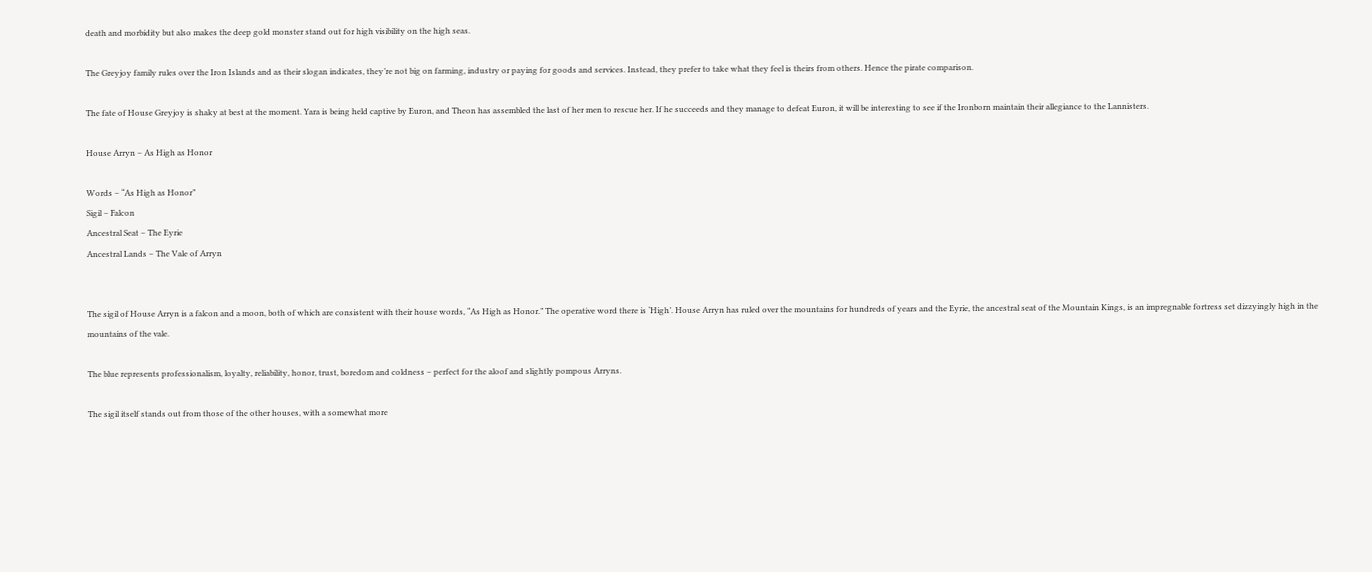death and morbidity but also makes the deep gold monster stand out for high visibility on the high seas.

The Greyjoy family rules over the Iron Islands and as their slogan indicates, they’re not big on farming, industry or paying for goods and services. Instead, they prefer to take what they feel is theirs from others. Hence the pirate comparison.

The fate of House Greyjoy is shaky at best at the moment. Yara is being held captive by Euron, and Theon has assembled the last of her men to rescue her. If he succeeds and they manage to defeat Euron, it will be interesting to see if the Ironborn maintain their allegiance to the Lannisters.

House Arryn – As High as Honor

Words – “As High as Honor”
Sigil – Falcon
Ancestral Seat – The Eyrie
Ancestral Lands – The Vale of Arryn


The sigil of House Arryn is a falcon and a moon, both of which are consistent with their house words, “As High as Honor.” The operative word there is ‘High’. House Arryn has ruled over the mountains for hundreds of years and the Eyrie, the ancestral seat of the Mountain Kings, is an impregnable fortress set dizzyingly high in the mountains of the vale.

The blue represents professionalism, loyalty, reliability, honor, trust, boredom and coldness – perfect for the aloof and slightly pompous Arryns.

The sigil itself stands out from those of the other houses, with a somewhat more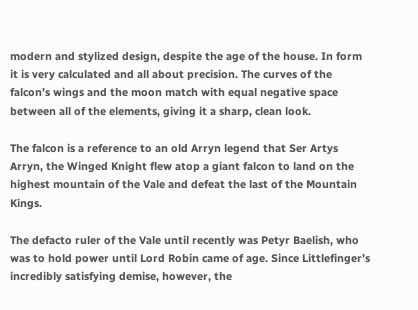modern and stylized design, despite the age of the house. In form it is very calculated and all about precision. The curves of the falcon’s wings and the moon match with equal negative space between all of the elements, giving it a sharp, clean look.

The falcon is a reference to an old Arryn legend that Ser Artys Arryn, the Winged Knight flew atop a giant falcon to land on the highest mountain of the Vale and defeat the last of the Mountain Kings.

The defacto ruler of the Vale until recently was Petyr Baelish, who was to hold power until Lord Robin came of age. Since Littlefinger’s incredibly satisfying demise, however, the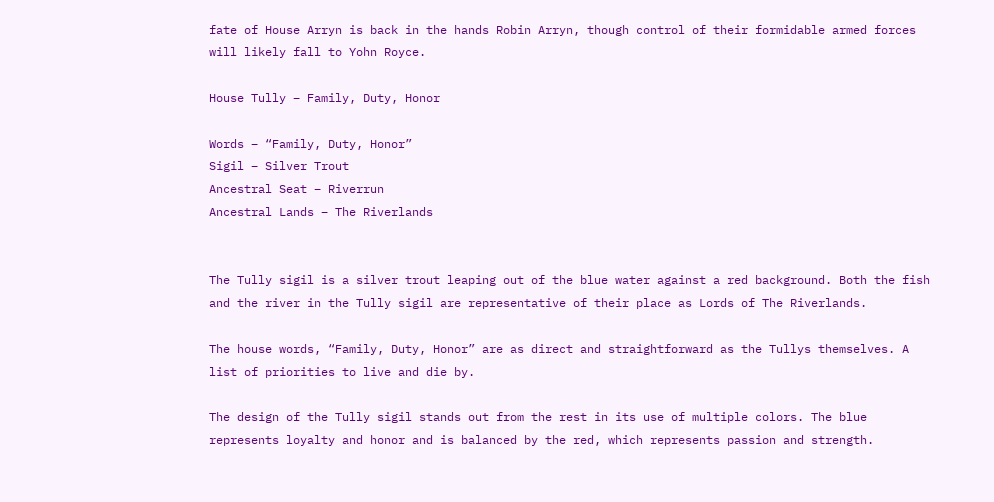fate of House Arryn is back in the hands Robin Arryn, though control of their formidable armed forces will likely fall to Yohn Royce.

House Tully – Family, Duty, Honor

Words – “Family, Duty, Honor”
Sigil – Silver Trout
Ancestral Seat – Riverrun
Ancestral Lands – The Riverlands


The Tully sigil is a silver trout leaping out of the blue water against a red background. Both the fish and the river in the Tully sigil are representative of their place as Lords of The Riverlands.

The house words, “Family, Duty, Honor” are as direct and straightforward as the Tullys themselves. A list of priorities to live and die by.

The design of the Tully sigil stands out from the rest in its use of multiple colors. The blue represents loyalty and honor and is balanced by the red, which represents passion and strength.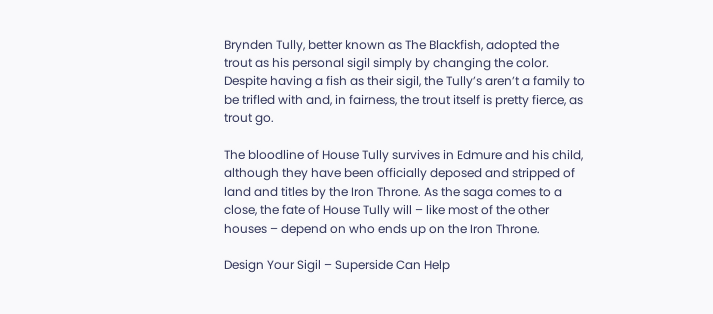Brynden Tully, better known as The Blackfish, adopted the trout as his personal sigil simply by changing the color. Despite having a fish as their sigil, the Tully’s aren’t a family to be trifled with and, in fairness, the trout itself is pretty fierce, as trout go.

The bloodline of House Tully survives in Edmure and his child, although they have been officially deposed and stripped of land and titles by the Iron Throne. As the saga comes to a close, the fate of House Tully will – like most of the other houses – depend on who ends up on the Iron Throne.

Design Your Sigil – Superside Can Help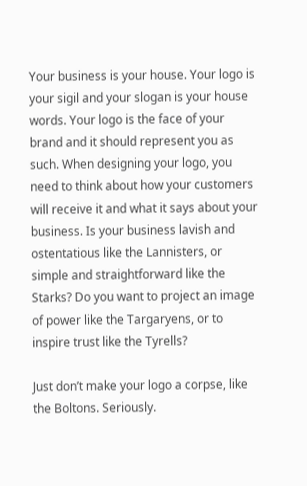Your business is your house. Your logo is your sigil and your slogan is your house words. Your logo is the face of your brand and it should represent you as such. When designing your logo, you need to think about how your customers will receive it and what it says about your business. Is your business lavish and ostentatious like the Lannisters, or simple and straightforward like the Starks? Do you want to project an image of power like the Targaryens, or to inspire trust like the Tyrells?

Just don’t make your logo a corpse, like the Boltons. Seriously.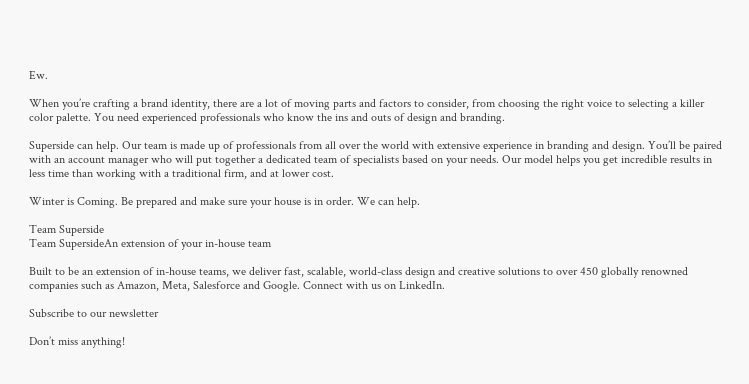Ew.

When you’re crafting a brand identity, there are a lot of moving parts and factors to consider, from choosing the right voice to selecting a killer color palette. You need experienced professionals who know the ins and outs of design and branding.

Superside can help. Our team is made up of professionals from all over the world with extensive experience in branding and design. You’ll be paired with an account manager who will put together a dedicated team of specialists based on your needs. Our model helps you get incredible results in less time than working with a traditional firm, and at lower cost.

Winter is Coming. Be prepared and make sure your house is in order. We can help.

Team Superside
Team SupersideAn extension of your in-house team

Built to be an extension of in-house teams, we deliver fast, scalable, world-class design and creative solutions to over 450 globally renowned companies such as Amazon, Meta, Salesforce and Google. Connect with us on LinkedIn.

Subscribe to our newsletter

Don’t miss anything!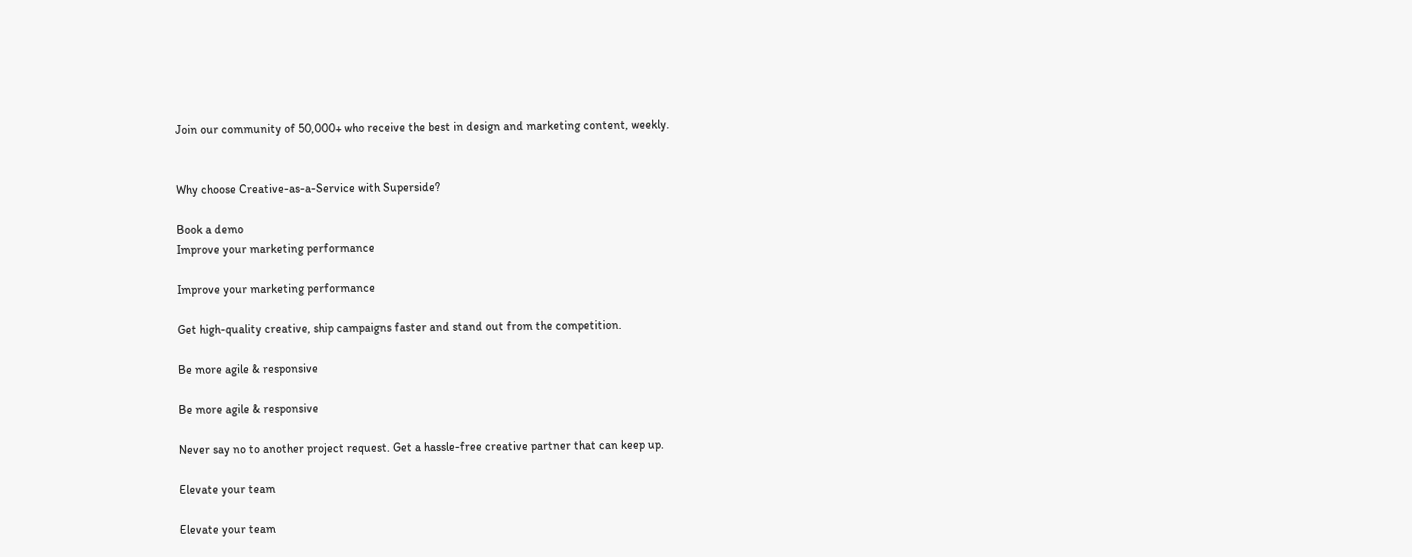Join our community of 50,000+ who receive the best in design and marketing content, weekly.


Why choose Creative-as-a-Service with Superside?

Book a demo
Improve your marketing performance

Improve your marketing performance

Get high-quality creative, ship campaigns faster and stand out from the competition.

Be more agile & responsive

Be more agile & responsive

Never say no to another project request. Get a hassle-free creative partner that can keep up.

Elevate your team

Elevate your team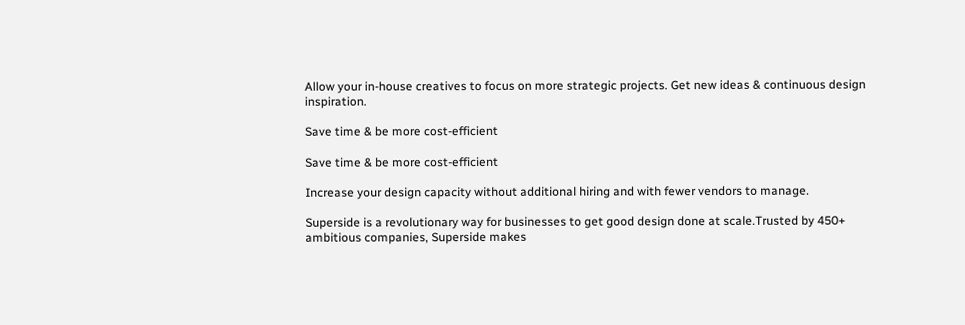Allow your in-house creatives to focus on more strategic projects. Get new ideas & continuous design inspiration.

Save time & be more cost-efficient

Save time & be more cost-efficient

Increase your design capacity without additional hiring and with fewer vendors to manage.

Superside is a revolutionary way for businesses to get good design done at scale.Trusted by 450+ ambitious companies, Superside makes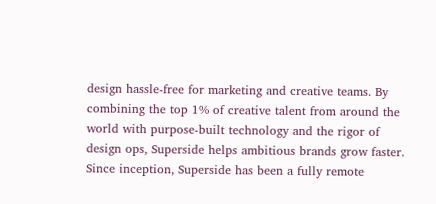design hassle-free for marketing and creative teams. By combining the top 1% of creative talent from around the world with purpose-built technology and the rigor of design ops, Superside helps ambitious brands grow faster. Since inception, Superside has been a fully remote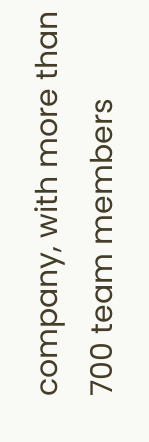company, with more than 700 team members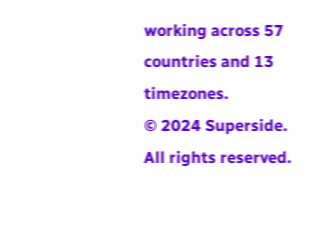working across 57 countries and 13 timezones.
© 2024 Superside. All rights reserved.